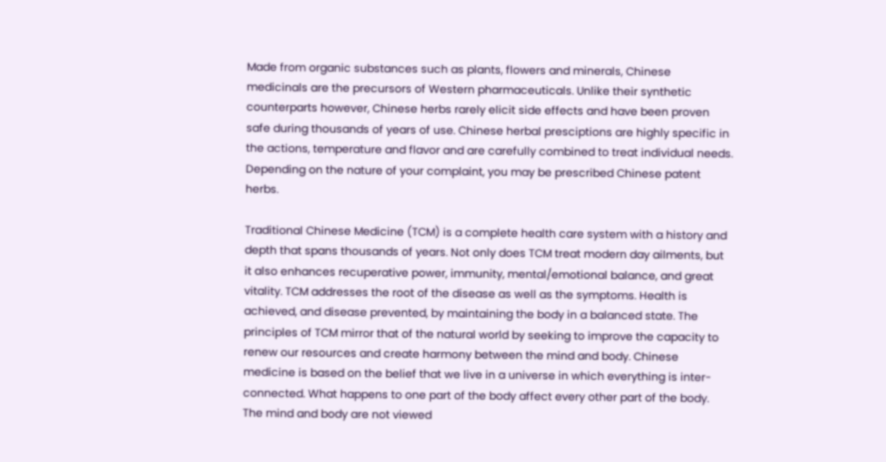Made from organic substances such as plants, flowers and minerals, Chinese medicinals are the precursors of Western pharmaceuticals. Unlike their synthetic counterparts however, Chinese herbs rarely elicit side effects and have been proven safe during thousands of years of use. Chinese herbal presciptions are highly specific in the actions, temperature and flavor and are carefully combined to treat individual needs. Depending on the nature of your complaint, you may be prescribed Chinese patent herbs.

Traditional Chinese Medicine (TCM) is a complete health care system with a history and depth that spans thousands of years. Not only does TCM treat modern day ailments, but it also enhances recuperative power, immunity, mental/emotional balance, and great vitality. TCM addresses the root of the disease as well as the symptoms. Health is achieved, and disease prevented, by maintaining the body in a balanced state. The principles of TCM mirror that of the natural world by seeking to improve the capacity to renew our resources and create harmony between the mind and body. Chinese medicine is based on the belief that we live in a universe in which everything is inter-connected. What happens to one part of the body affect every other part of the body. The mind and body are not viewed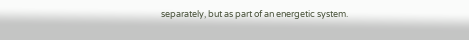separately, but as part of an energetic system.